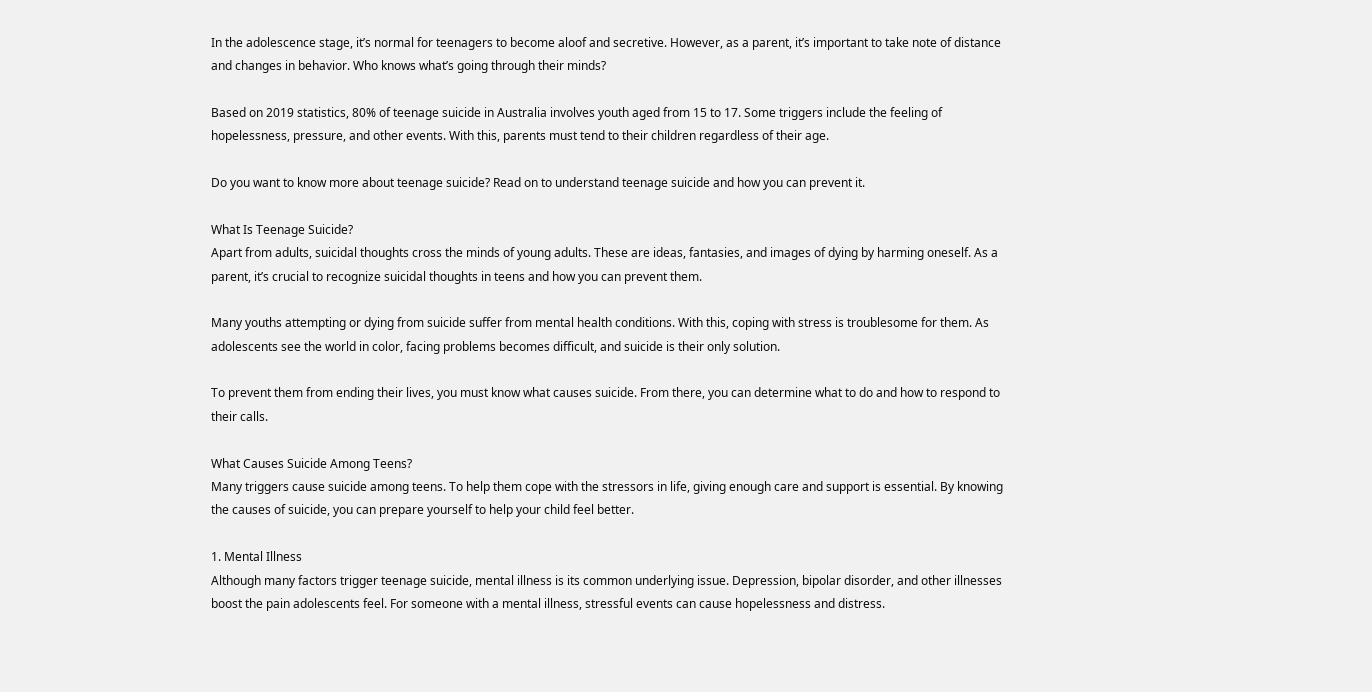In the adolescence stage, it’s normal for teenagers to become aloof and secretive. However, as a parent, it’s important to take note of distance and changes in behavior. Who knows what’s going through their minds?

Based on 2019 statistics, 80% of teenage suicide in Australia involves youth aged from 15 to 17. Some triggers include the feeling of hopelessness, pressure, and other events. With this, parents must tend to their children regardless of their age.

Do you want to know more about teenage suicide? Read on to understand teenage suicide and how you can prevent it.

What Is Teenage Suicide?
Apart from adults, suicidal thoughts cross the minds of young adults. These are ideas, fantasies, and images of dying by harming oneself. As a parent, it’s crucial to recognize suicidal thoughts in teens and how you can prevent them.

Many youths attempting or dying from suicide suffer from mental health conditions. With this, coping with stress is troublesome for them. As adolescents see the world in color, facing problems becomes difficult, and suicide is their only solution.

To prevent them from ending their lives, you must know what causes suicide. From there, you can determine what to do and how to respond to their calls.

What Causes Suicide Among Teens?
Many triggers cause suicide among teens. To help them cope with the stressors in life, giving enough care and support is essential. By knowing the causes of suicide, you can prepare yourself to help your child feel better.

1. Mental Illness
Although many factors trigger teenage suicide, mental illness is its common underlying issue. Depression, bipolar disorder, and other illnesses boost the pain adolescents feel. For someone with a mental illness, stressful events can cause hopelessness and distress.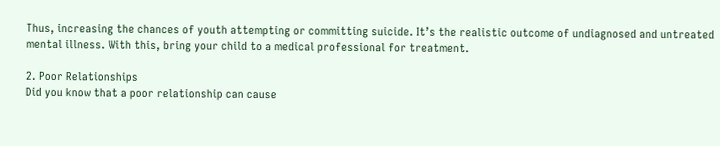Thus, increasing the chances of youth attempting or committing suicide. It’s the realistic outcome of undiagnosed and untreated mental illness. With this, bring your child to a medical professional for treatment.

2. Poor Relationships
Did you know that a poor relationship can cause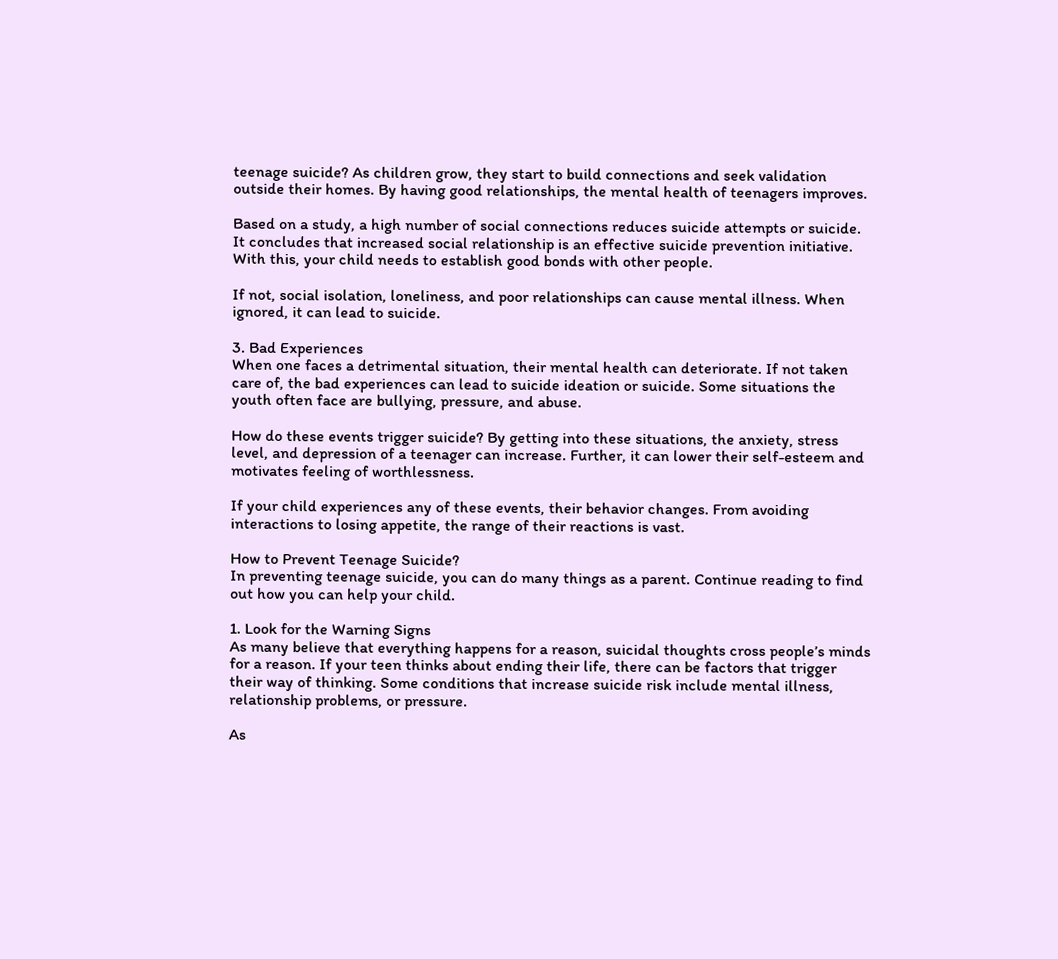teenage suicide? As children grow, they start to build connections and seek validation outside their homes. By having good relationships, the mental health of teenagers improves.

Based on a study, a high number of social connections reduces suicide attempts or suicide. It concludes that increased social relationship is an effective suicide prevention initiative. With this, your child needs to establish good bonds with other people.

If not, social isolation, loneliness, and poor relationships can cause mental illness. When ignored, it can lead to suicide.

3. Bad Experiences
When one faces a detrimental situation, their mental health can deteriorate. If not taken care of, the bad experiences can lead to suicide ideation or suicide. Some situations the youth often face are bullying, pressure, and abuse.

How do these events trigger suicide? By getting into these situations, the anxiety, stress level, and depression of a teenager can increase. Further, it can lower their self-esteem and motivates feeling of worthlessness.

If your child experiences any of these events, their behavior changes. From avoiding interactions to losing appetite, the range of their reactions is vast.

How to Prevent Teenage Suicide?
In preventing teenage suicide, you can do many things as a parent. Continue reading to find out how you can help your child.

1. Look for the Warning Signs
As many believe that everything happens for a reason, suicidal thoughts cross people’s minds for a reason. If your teen thinks about ending their life, there can be factors that trigger their way of thinking. Some conditions that increase suicide risk include mental illness, relationship problems, or pressure.

As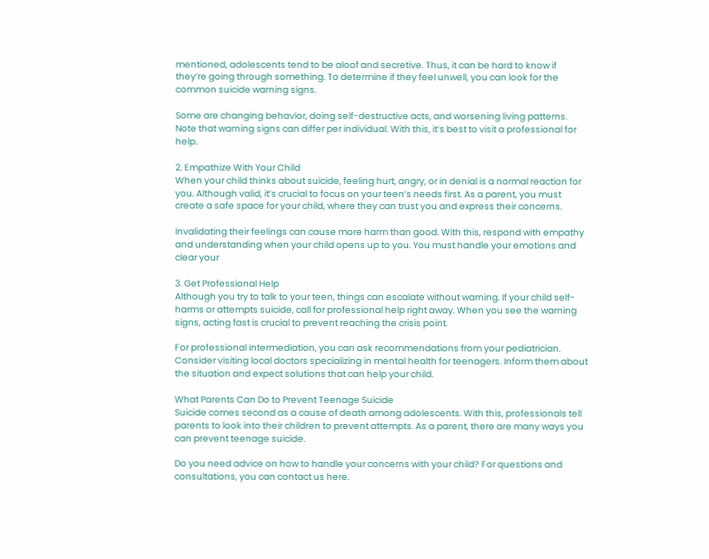mentioned, adolescents tend to be aloof and secretive. Thus, it can be hard to know if they’re going through something. To determine if they feel unwell, you can look for the common suicide warning signs.

Some are changing behavior, doing self-destructive acts, and worsening living patterns. Note that warning signs can differ per individual. With this, it’s best to visit a professional for help.

2. Empathize With Your Child
When your child thinks about suicide, feeling hurt, angry, or in denial is a normal reaction for you. Although valid, it’s crucial to focus on your teen’s needs first. As a parent, you must create a safe space for your child, where they can trust you and express their concerns.

Invalidating their feelings can cause more harm than good. With this, respond with empathy and understanding when your child opens up to you. You must handle your emotions and clear your

3. Get Professional Help
Although you try to talk to your teen, things can escalate without warning. If your child self-harms or attempts suicide, call for professional help right away. When you see the warning signs, acting fast is crucial to prevent reaching the crisis point.

For professional intermediation, you can ask recommendations from your pediatrician. Consider visiting local doctors specializing in mental health for teenagers. Inform them about the situation and expect solutions that can help your child.

What Parents Can Do to Prevent Teenage Suicide
Suicide comes second as a cause of death among adolescents. With this, professionals tell parents to look into their children to prevent attempts. As a parent, there are many ways you can prevent teenage suicide.

Do you need advice on how to handle your concerns with your child? For questions and consultations, you can contact us here.